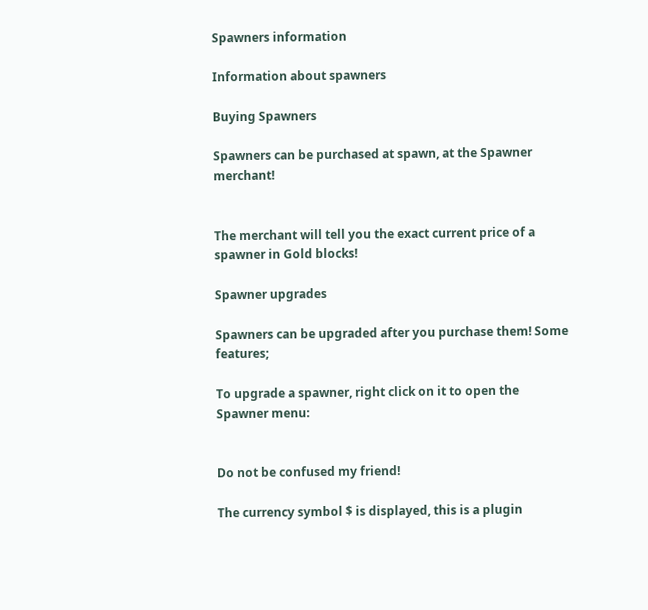Spawners information

Information about spawners

Buying Spawners

Spawners can be purchased at spawn, at the Spawner merchant!


The merchant will tell you the exact current price of a spawner in Gold blocks!

Spawner upgrades

Spawners can be upgraded after you purchase them! Some features;

To upgrade a spawner, right click on it to open the Spawner menu:


Do not be confused my friend!

The currency symbol $ is displayed, this is a plugin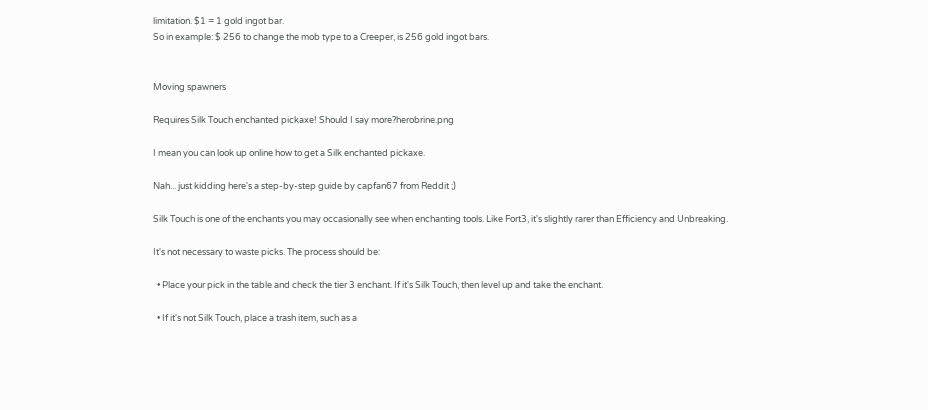limitation. $1 = 1 gold ingot bar.
So in example: $ 256 to change the mob type to a Creeper, is 256 gold ingot bars.


Moving spawners

Requires Silk Touch enchanted pickaxe! Should I say more?herobrine.png

I mean you can look up online how to get a Silk enchanted pickaxe.

Nah... just kidding here's a step-by-step guide by capfan67 from Reddit ;)

Silk Touch is one of the enchants you may occasionally see when enchanting tools. Like Fort3, it's slightly rarer than Efficiency and Unbreaking.

It's not necessary to waste picks. The process should be:

  • Place your pick in the table and check the tier 3 enchant. If it's Silk Touch, then level up and take the enchant.

  • If it's not Silk Touch, place a trash item, such as a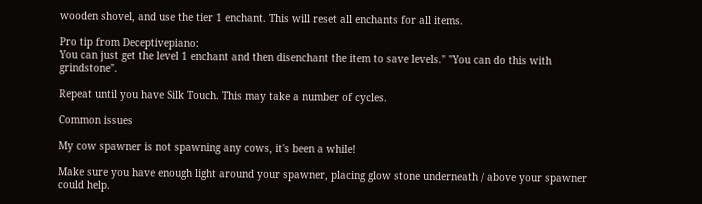wooden shovel, and use the tier 1 enchant. This will reset all enchants for all items.

Pro tip from Deceptivepiano:
You can just get the level 1 enchant and then disenchant the item to save levels." "You can do this with grindstone".

Repeat until you have Silk Touch. This may take a number of cycles.

Common issues

My cow spawner is not spawning any cows, it's been a while!

Make sure you have enough light around your spawner, placing glow stone underneath / above your spawner could help.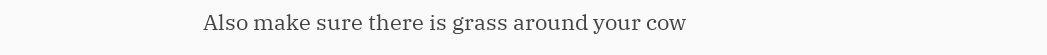Also make sure there is grass around your cow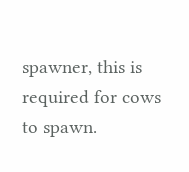spawner, this is required for cows to spawn.